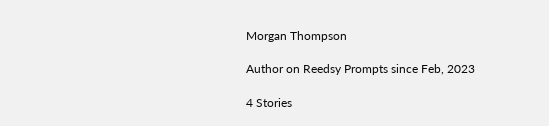Morgan Thompson

Author on Reedsy Prompts since Feb, 2023

4 Stories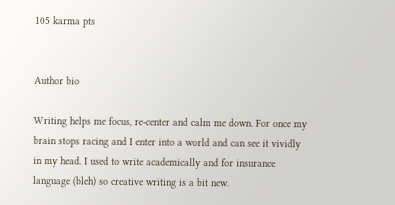105 karma pts


Author bio

Writing helps me focus, re-center and calm me down. For once my brain stops racing and I enter into a world and can see it vividly in my head. I used to write academically and for insurance language (bleh) so creative writing is a bit new.